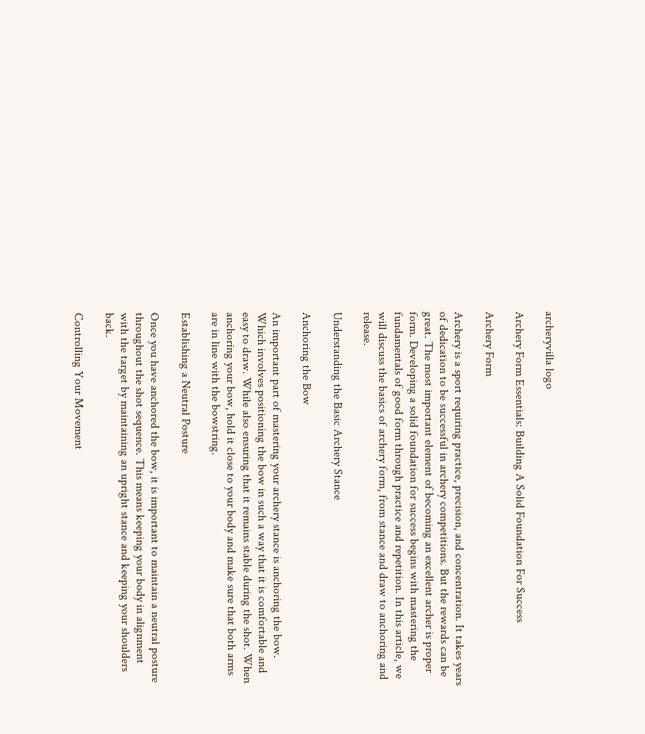archeryvilla logo

Archery Form Essentials: Building A Solid Foundation For Success

Archery Form

Archery is a sport requiring practice, precision, and concentration. It takes years of dedication to be successful in archery competitions. But the rewards can be great. The most important element of becoming an excellent archer is proper form. Developing a solid foundation for success begins with mastering the fundamentals of good form through practice and repetition. In this article, we will discuss the basics of archery form, from stance and draw to anchoring and release.

Understanding the Basic Archery Stance

Anchoring the Bow

An important part of mastering your archery stance is anchoring the bow. Which involves positioning the bow in such a way that it is comfortable and easy to draw. While also ensuring that it remains stable during the shot. When anchoring your bow, hold it close to your body and make sure that both arms are in line with the bowstring.

Establishing a Neutral Posture

Once you have anchored the bow, it is important to maintain a neutral posture throughout the shot sequence. This means keeping your body in alignment with the target by maintaining an upright stance and keeping your shoulders back.

Controlling Your Movement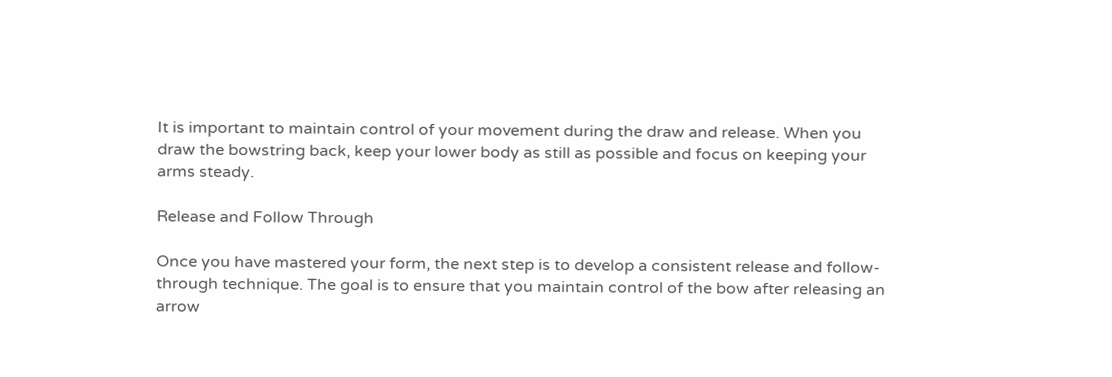It is important to maintain control of your movement during the draw and release. When you draw the bowstring back, keep your lower body as still as possible and focus on keeping your arms steady.

Release and Follow Through

Once you have mastered your form, the next step is to develop a consistent release and follow-through technique. The goal is to ensure that you maintain control of the bow after releasing an arrow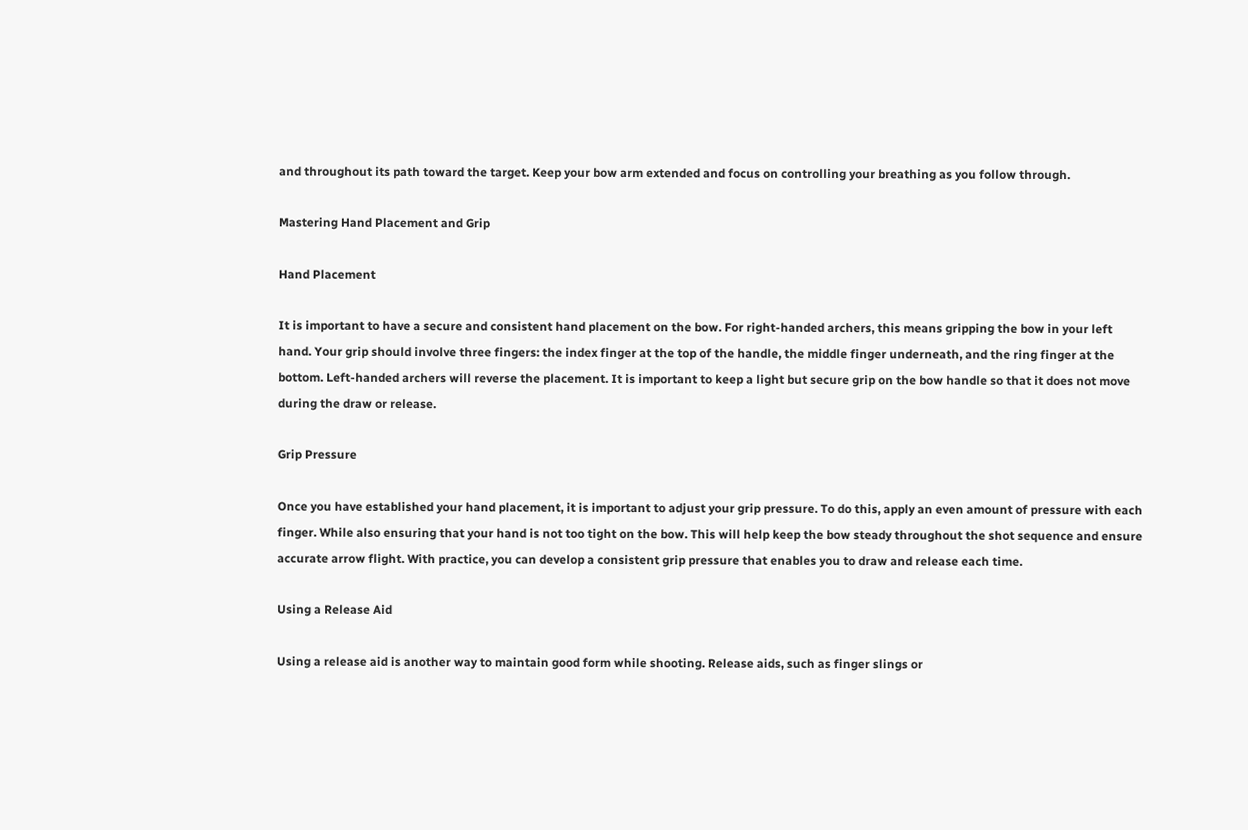and throughout its path toward the target. Keep your bow arm extended and focus on controlling your breathing as you follow through.

Mastering Hand Placement and Grip

Hand Placement

It is important to have a secure and consistent hand placement on the bow. For right-handed archers, this means gripping the bow in your left hand. Your grip should involve three fingers: the index finger at the top of the handle, the middle finger underneath, and the ring finger at the bottom. Left-handed archers will reverse the placement. It is important to keep a light but secure grip on the bow handle so that it does not move during the draw or release.

Grip Pressure

Once you have established your hand placement, it is important to adjust your grip pressure. To do this, apply an even amount of pressure with each finger. While also ensuring that your hand is not too tight on the bow. This will help keep the bow steady throughout the shot sequence and ensure accurate arrow flight. With practice, you can develop a consistent grip pressure that enables you to draw and release each time.

Using a Release Aid

Using a release aid is another way to maintain good form while shooting. Release aids, such as finger slings or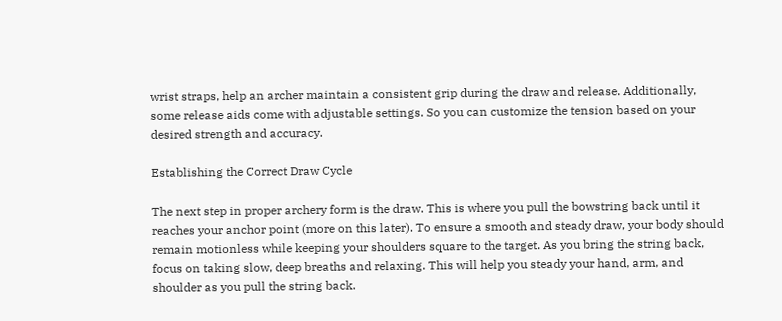wrist straps, help an archer maintain a consistent grip during the draw and release. Additionally, some release aids come with adjustable settings. So you can customize the tension based on your desired strength and accuracy.

Establishing the Correct Draw Cycle

The next step in proper archery form is the draw. This is where you pull the bowstring back until it reaches your anchor point (more on this later). To ensure a smooth and steady draw, your body should remain motionless while keeping your shoulders square to the target. As you bring the string back, focus on taking slow, deep breaths and relaxing. This will help you steady your hand, arm, and shoulder as you pull the string back.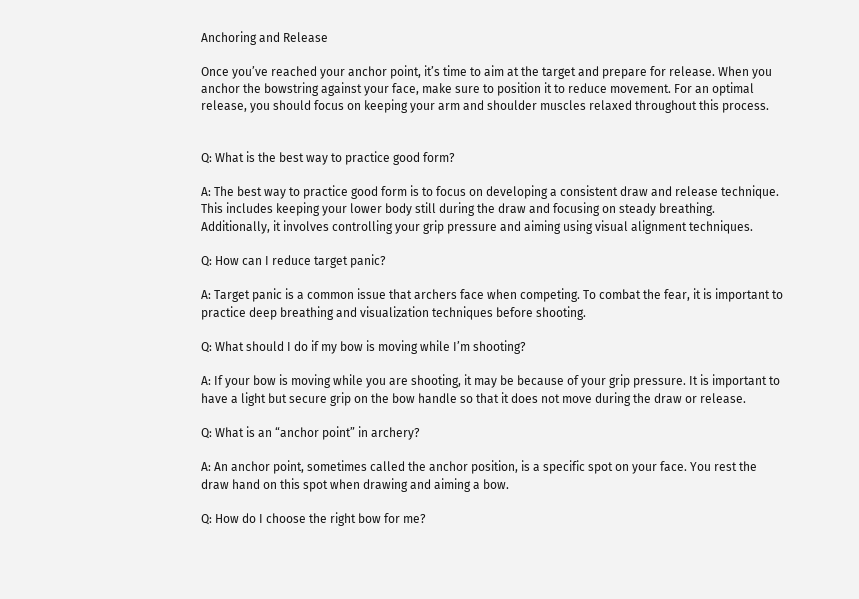Anchoring and Release

Once you’ve reached your anchor point, it’s time to aim at the target and prepare for release. When you anchor the bowstring against your face, make sure to position it to reduce movement. For an optimal release, you should focus on keeping your arm and shoulder muscles relaxed throughout this process.


Q: What is the best way to practice good form?

A: The best way to practice good form is to focus on developing a consistent draw and release technique. This includes keeping your lower body still during the draw and focusing on steady breathing. Additionally, it involves controlling your grip pressure and aiming using visual alignment techniques.

Q: How can I reduce target panic?

A: Target panic is a common issue that archers face when competing. To combat the fear, it is important to practice deep breathing and visualization techniques before shooting.

Q: What should I do if my bow is moving while I’m shooting?

A: If your bow is moving while you are shooting, it may be because of your grip pressure. It is important to have a light but secure grip on the bow handle so that it does not move during the draw or release.

Q: What is an “anchor point” in archery?

A: An anchor point, sometimes called the anchor position, is a specific spot on your face. You rest the draw hand on this spot when drawing and aiming a bow.

Q: How do I choose the right bow for me?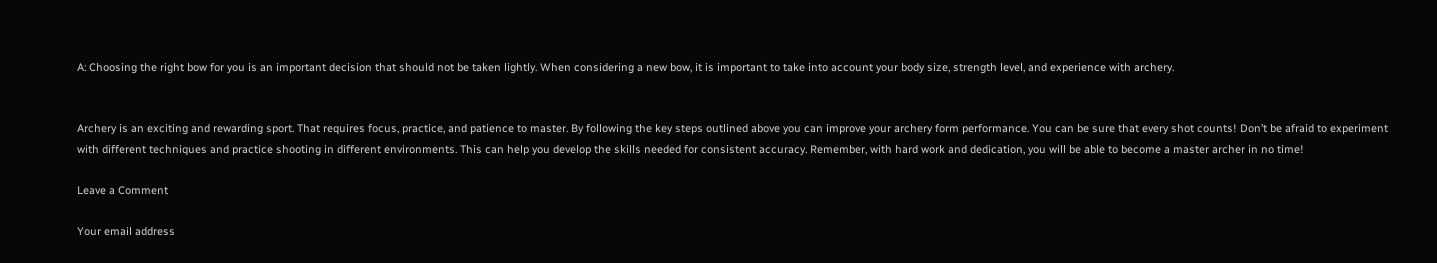A: Choosing the right bow for you is an important decision that should not be taken lightly. When considering a new bow, it is important to take into account your body size, strength level, and experience with archery.


Archery is an exciting and rewarding sport. That requires focus, practice, and patience to master. By following the key steps outlined above you can improve your archery form performance. You can be sure that every shot counts! Don’t be afraid to experiment with different techniques and practice shooting in different environments. This can help you develop the skills needed for consistent accuracy. Remember, with hard work and dedication, you will be able to become a master archer in no time!

Leave a Comment

Your email address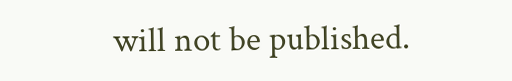will not be published.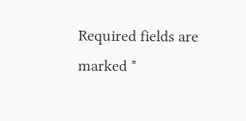Required fields are marked *